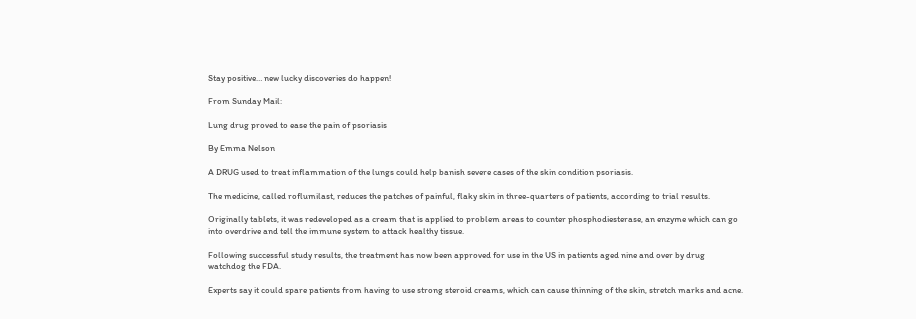Stay positive… new lucky discoveries do happen!

From Sunday Mail:

Lung drug proved to ease the pain of psoriasis

By Emma Nelson

A DRUG used to treat inflammation of the lungs could help banish severe cases of the skin condition psoriasis.

The medicine, called roflumilast, reduces the patches of painful, flaky skin in three-quarters of patients, according to trial results.

Originally tablets, it was redeveloped as a cream that is applied to problem areas to counter phosphodiesterase, an enzyme which can go into overdrive and tell the immune system to attack healthy tissue.

Following successful study results, the treatment has now been approved for use in the US in patients aged nine and over by drug watchdog the FDA.

Experts say it could spare patients from having to use strong steroid creams, which can cause thinning of the skin, stretch marks and acne.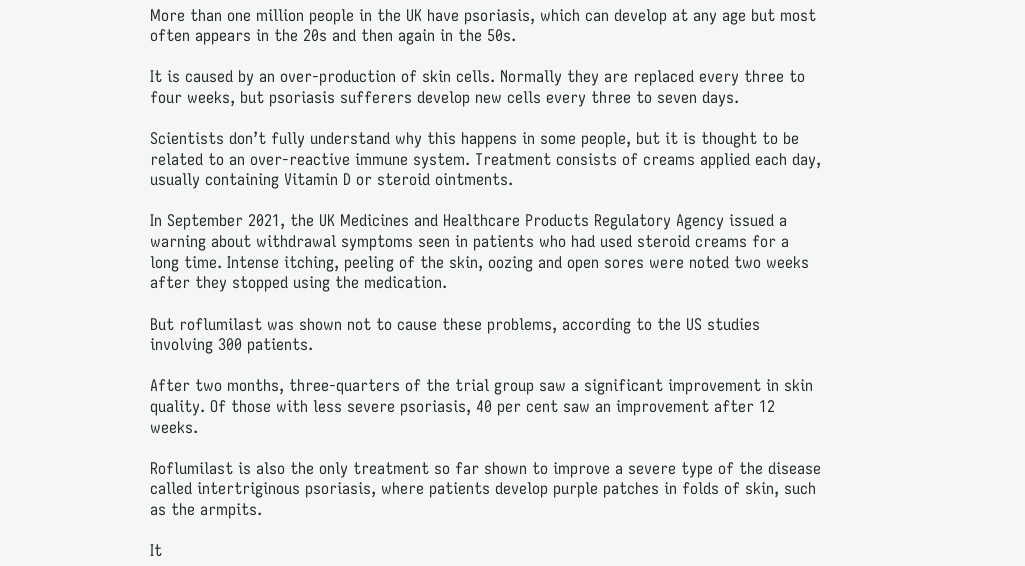More than one million people in the UK have psoriasis, which can develop at any age but most often appears in the 20s and then again in the 50s.

It is caused by an over-production of skin cells. Normally they are replaced every three to four weeks, but psoriasis sufferers develop new cells every three to seven days.

Scientists don’t fully understand why this happens in some people, but it is thought to be related to an over-reactive immune system. Treatment consists of creams applied each day, usually containing Vitamin D or steroid ointments.

In September 2021, the UK Medicines and Healthcare Products Regulatory Agency issued a warning about withdrawal symptoms seen in patients who had used steroid creams for a long time. Intense itching, peeling of the skin, oozing and open sores were noted two weeks after they stopped using the medication.

But roflumilast was shown not to cause these problems, according to the US studies involving 300 patients.

After two months, three-quarters of the trial group saw a significant improvement in skin quality. Of those with less severe psoriasis, 40 per cent saw an improvement after 12 weeks.

Roflumilast is also the only treatment so far shown to improve a severe type of the disease called intertriginous psoriasis, where patients develop purple patches in folds of skin, such as the armpits.

It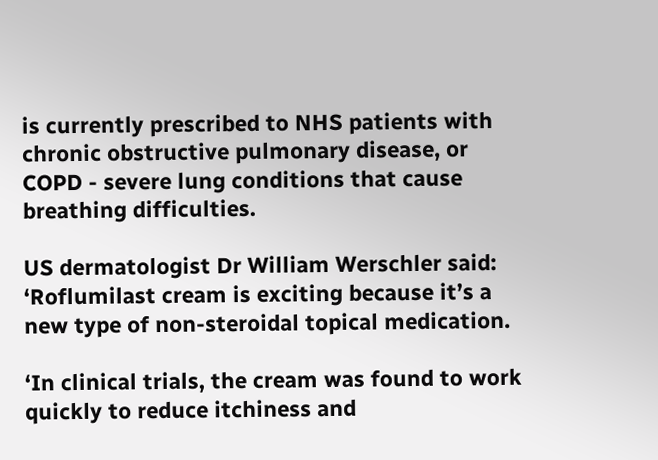is currently prescribed to NHS patients with chronic obstructive pulmonary disease, or COPD - severe lung conditions that cause breathing difficulties.

US dermatologist Dr William Werschler said: ‘Roflumilast cream is exciting because it’s a new type of non-steroidal topical medication.

‘In clinical trials, the cream was found to work quickly to reduce itchiness and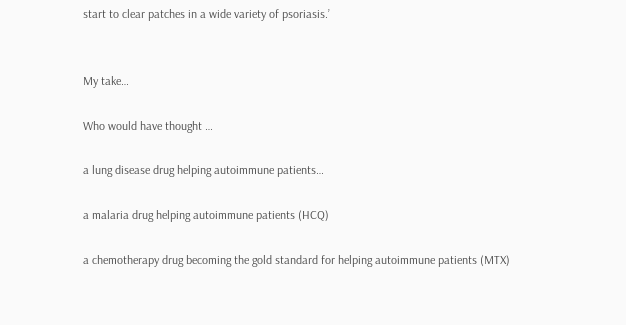start to clear patches in a wide variety of psoriasis.’


My take…

Who would have thought …

a lung disease drug helping autoimmune patients…

a malaria drug helping autoimmune patients (HCQ)

a chemotherapy drug becoming the gold standard for helping autoimmune patients (MTX)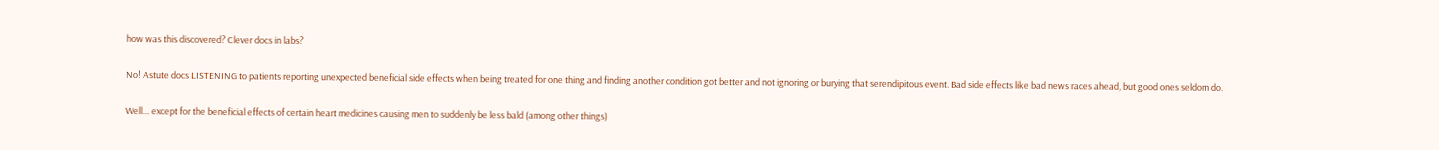how was this discovered? Clever docs in labs?

No! Astute docs LISTENING to patients reporting unexpected beneficial side effects when being treated for one thing and finding another condition got better and not ignoring or burying that serendipitous event. Bad side effects like bad news races ahead, but good ones seldom do.

Well… except for the beneficial effects of certain heart medicines causing men to suddenly be less bald (among other things)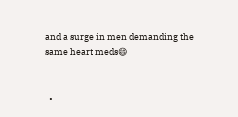and a surge in men demanding the same heart meds😄


  •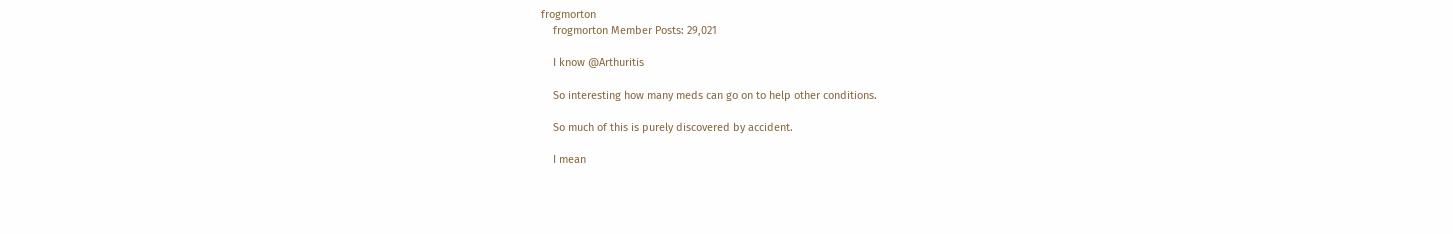frogmorton
    frogmorton Member Posts: 29,021

    I know @Arthuritis

    So interesting how many meds can go on to help other conditions.

    So much of this is purely discovered by accident.

    I mean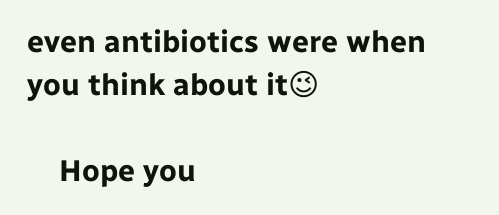even antibiotics were when you think about it😉

    Hope you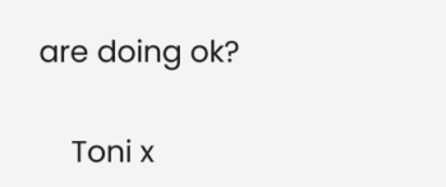are doing ok?

    Toni x